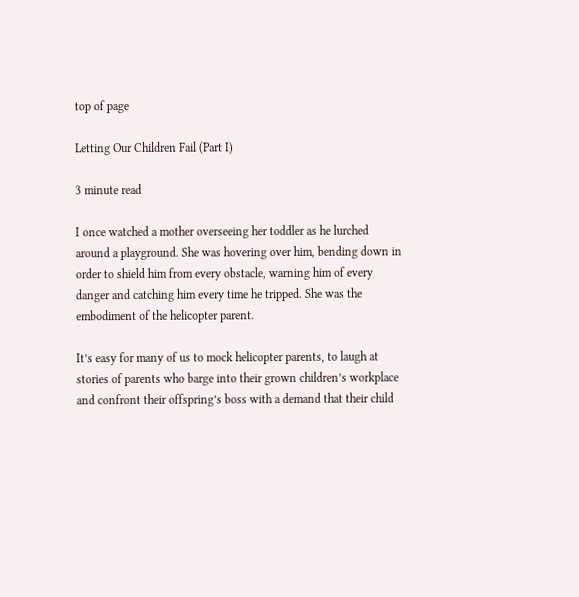top of page

Letting Our Children Fail (Part I)

3 minute read

I once watched a mother overseeing her toddler as he lurched around a playground. She was hovering over him, bending down in order to shield him from every obstacle, warning him of every danger and catching him every time he tripped. She was the embodiment of the helicopter parent.

It’s easy for many of us to mock helicopter parents, to laugh at stories of parents who barge into their grown children’s workplace and confront their offspring’s boss with a demand that their child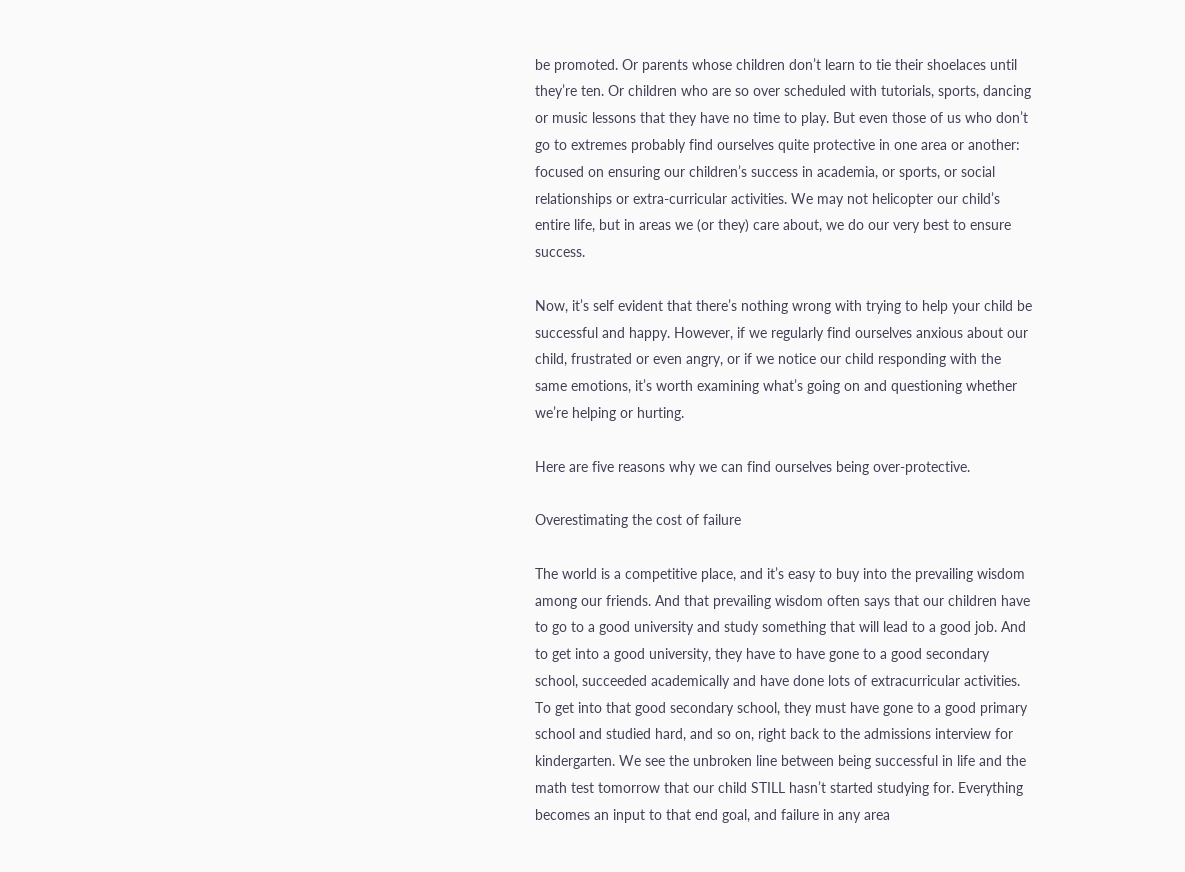be promoted. Or parents whose children don’t learn to tie their shoelaces until they’re ten. Or children who are so over scheduled with tutorials, sports, dancing or music lessons that they have no time to play. But even those of us who don’t go to extremes probably find ourselves quite protective in one area or another: focused on ensuring our children’s success in academia, or sports, or social relationships or extra-curricular activities. We may not helicopter our child’s entire life, but in areas we (or they) care about, we do our very best to ensure success.

Now, it’s self evident that there’s nothing wrong with trying to help your child be successful and happy. However, if we regularly find ourselves anxious about our child, frustrated or even angry, or if we notice our child responding with the same emotions, it’s worth examining what’s going on and questioning whether we’re helping or hurting.

Here are five reasons why we can find ourselves being over-protective.

Overestimating the cost of failure

The world is a competitive place, and it’s easy to buy into the prevailing wisdom among our friends. And that prevailing wisdom often says that our children have to go to a good university and study something that will lead to a good job. And to get into a good university, they have to have gone to a good secondary school, succeeded academically and have done lots of extracurricular activities. To get into that good secondary school, they must have gone to a good primary school and studied hard, and so on, right back to the admissions interview for kindergarten. We see the unbroken line between being successful in life and the math test tomorrow that our child STILL hasn’t started studying for. Everything becomes an input to that end goal, and failure in any area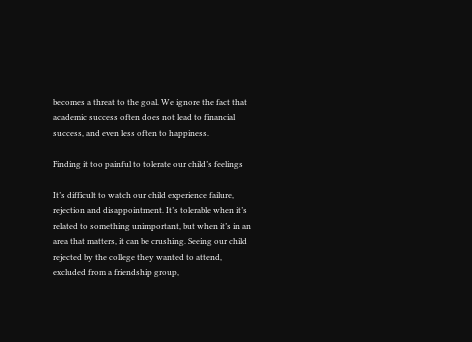becomes a threat to the goal. We ignore the fact that academic success often does not lead to financial success, and even less often to happiness.

Finding it too painful to tolerate our child’s feelings

It’s difficult to watch our child experience failure, rejection and disappointment. It’s tolerable when it’s related to something unimportant, but when it’s in an area that matters, it can be crushing. Seeing our child rejected by the college they wanted to attend, excluded from a friendship group,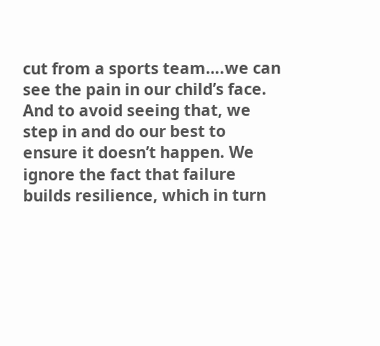cut from a sports team….we can see the pain in our child’s face. And to avoid seeing that, we step in and do our best to ensure it doesn’t happen. We ignore the fact that failure builds resilience, which in turn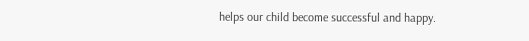helps our child become successful and happy.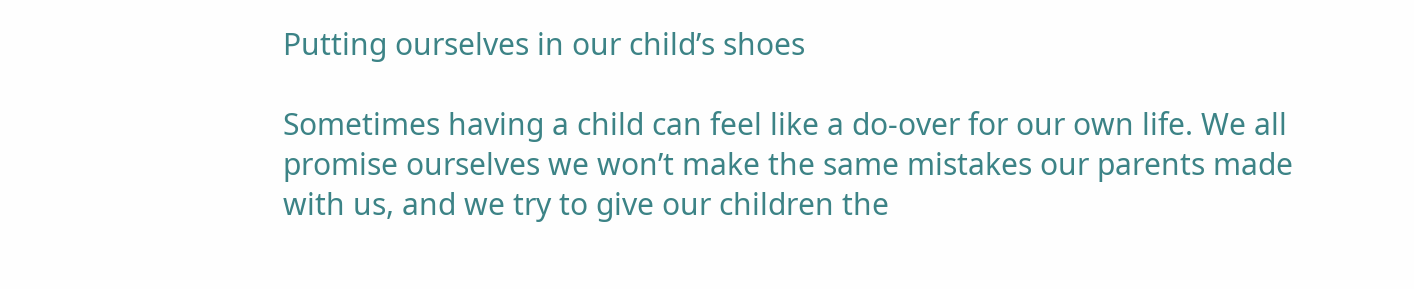Putting ourselves in our child’s shoes

Sometimes having a child can feel like a do-over for our own life. We all promise ourselves we won’t make the same mistakes our parents made with us, and we try to give our children the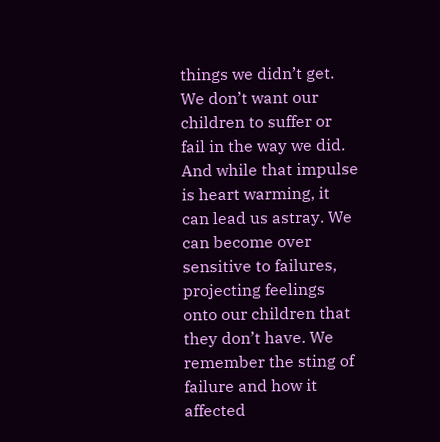things we didn’t get. We don’t want our children to suffer or fail in the way we did. And while that impulse is heart warming, it can lead us astray. We can become over sensitive to failures, projecting feelings onto our children that they don’t have. We remember the sting of failure and how it affected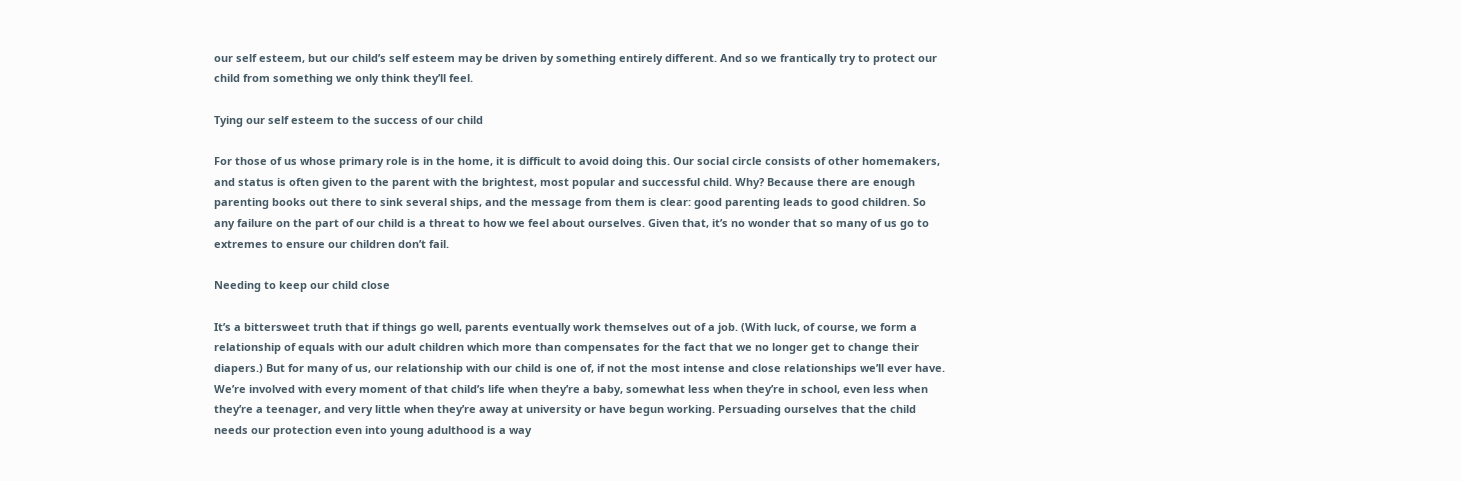our self esteem, but our child’s self esteem may be driven by something entirely different. And so we frantically try to protect our child from something we only think they’ll feel.

Tying our self esteem to the success of our child

For those of us whose primary role is in the home, it is difficult to avoid doing this. Our social circle consists of other homemakers, and status is often given to the parent with the brightest, most popular and successful child. Why? Because there are enough parenting books out there to sink several ships, and the message from them is clear: good parenting leads to good children. So any failure on the part of our child is a threat to how we feel about ourselves. Given that, it’s no wonder that so many of us go to extremes to ensure our children don’t fail.

Needing to keep our child close

It’s a bittersweet truth that if things go well, parents eventually work themselves out of a job. (With luck, of course, we form a relationship of equals with our adult children which more than compensates for the fact that we no longer get to change their diapers.) But for many of us, our relationship with our child is one of, if not the most intense and close relationships we’ll ever have. We’re involved with every moment of that child’s life when they’re a baby, somewhat less when they’re in school, even less when they’re a teenager, and very little when they’re away at university or have begun working. Persuading ourselves that the child needs our protection even into young adulthood is a way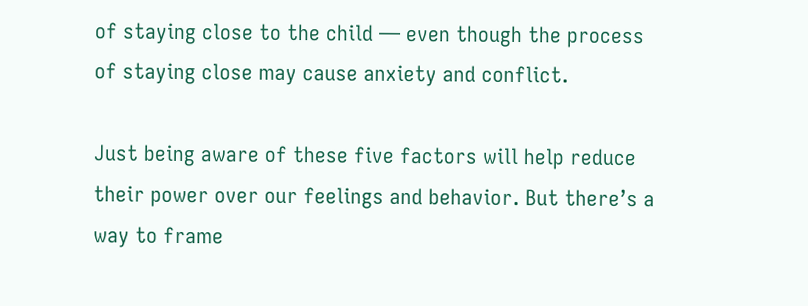of staying close to the child — even though the process of staying close may cause anxiety and conflict.

Just being aware of these five factors will help reduce their power over our feelings and behavior. But there’s a way to frame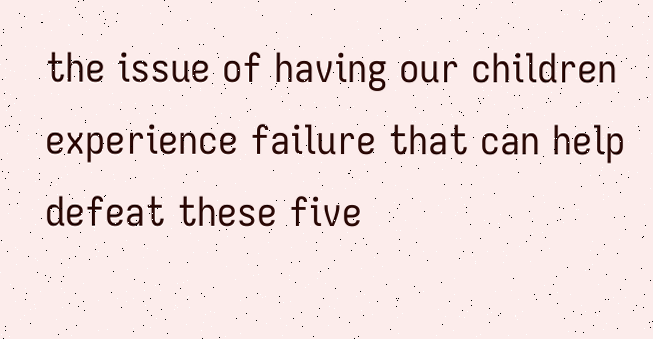the issue of having our children experience failure that can help defeat these five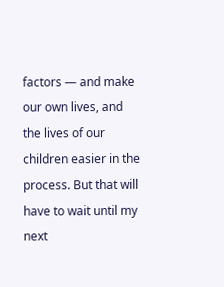factors — and make our own lives, and the lives of our children easier in the process. But that will have to wait until my next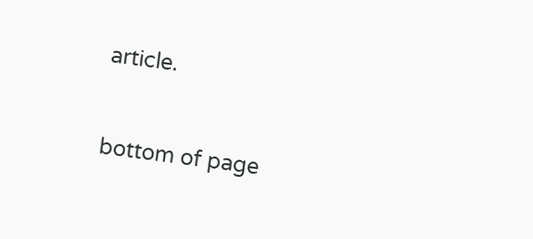article.


bottom of page